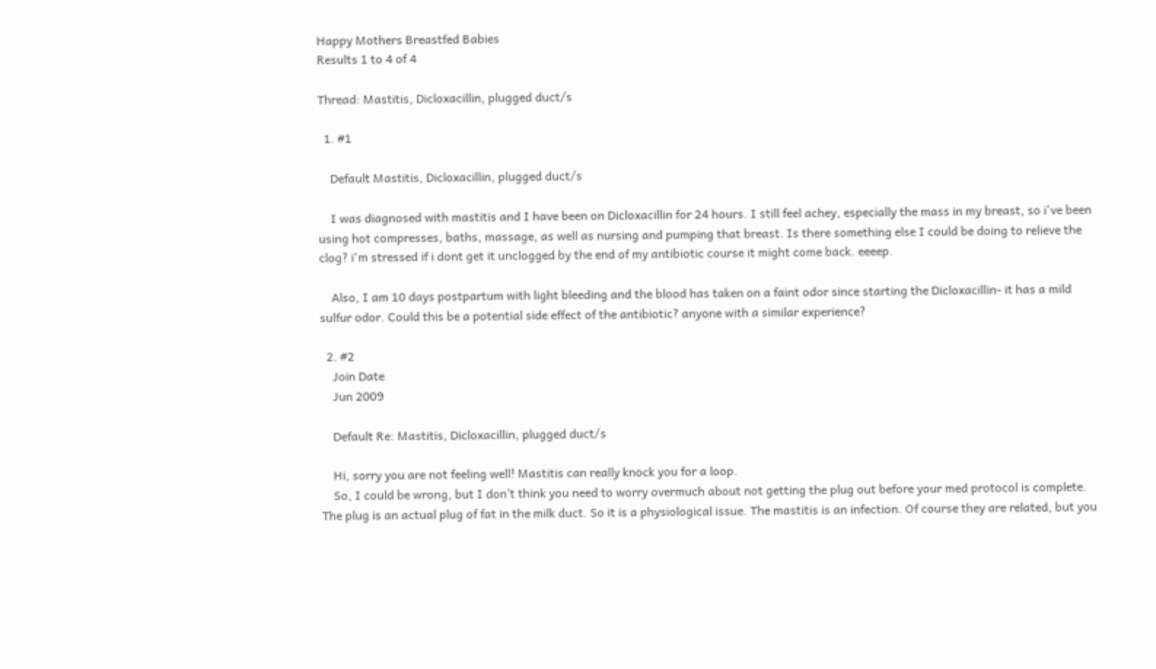Happy Mothers Breastfed Babies
Results 1 to 4 of 4

Thread: Mastitis, Dicloxacillin, plugged duct/s

  1. #1

    Default Mastitis, Dicloxacillin, plugged duct/s

    I was diagnosed with mastitis and I have been on Dicloxacillin for 24 hours. I still feel achey, especially the mass in my breast, so i've been using hot compresses, baths, massage, as well as nursing and pumping that breast. Is there something else I could be doing to relieve the clog? i'm stressed if i dont get it unclogged by the end of my antibiotic course it might come back. eeeep.

    Also, I am 10 days postpartum with light bleeding and the blood has taken on a faint odor since starting the Dicloxacillin- it has a mild sulfur odor. Could this be a potential side effect of the antibiotic? anyone with a similar experience?

  2. #2
    Join Date
    Jun 2009

    Default Re: Mastitis, Dicloxacillin, plugged duct/s

    Hi, sorry you are not feeling well! Mastitis can really knock you for a loop.
    So, I could be wrong, but I don’t think you need to worry overmuch about not getting the plug out before your med protocol is complete. The plug is an actual plug of fat in the milk duct. So it is a physiological issue. The mastitis is an infection. Of course they are related, but you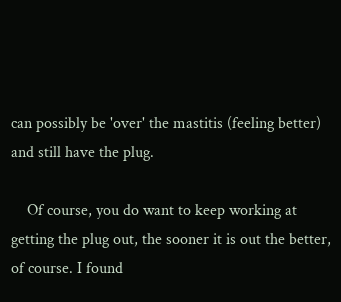can possibly be 'over' the mastitis (feeling better) and still have the plug.

    Of course, you do want to keep working at getting the plug out, the sooner it is out the better, of course. I found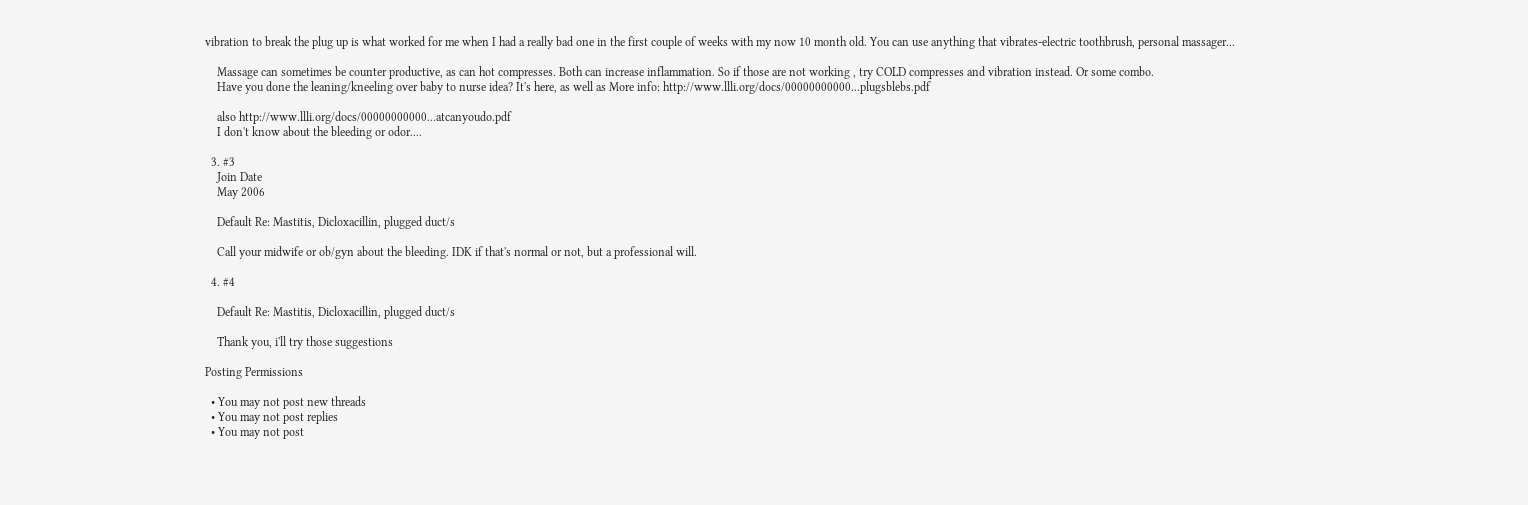vibration to break the plug up is what worked for me when I had a really bad one in the first couple of weeks with my now 10 month old. You can use anything that vibrates-electric toothbrush, personal massager...

    Massage can sometimes be counter productive, as can hot compresses. Both can increase inflammation. So if those are not working , try COLD compresses and vibration instead. Or some combo.
    Have you done the leaning/kneeling over baby to nurse idea? It's here, as well as More info: http://www.llli.org/docs/00000000000...plugsblebs.pdf

    also http://www.llli.org/docs/00000000000...atcanyoudo.pdf
    I don't know about the bleeding or odor....

  3. #3
    Join Date
    May 2006

    Default Re: Mastitis, Dicloxacillin, plugged duct/s

    Call your midwife or ob/gyn about the bleeding. IDK if that's normal or not, but a professional will.

  4. #4

    Default Re: Mastitis, Dicloxacillin, plugged duct/s

    Thank you, i'll try those suggestions

Posting Permissions

  • You may not post new threads
  • You may not post replies
  • You may not post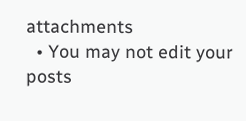attachments
  • You may not edit your posts